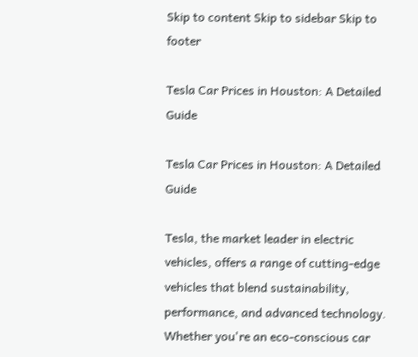Skip to content Skip to sidebar Skip to footer

Tesla Car Prices in Houston: A Detailed Guide

Tesla Car Prices in Houston: A Detailed Guide

Tesla, the market leader in electric vehicles, offers a range of cutting-edge vehicles that blend sustainability, performance, and advanced technology. Whether you're an eco-conscious car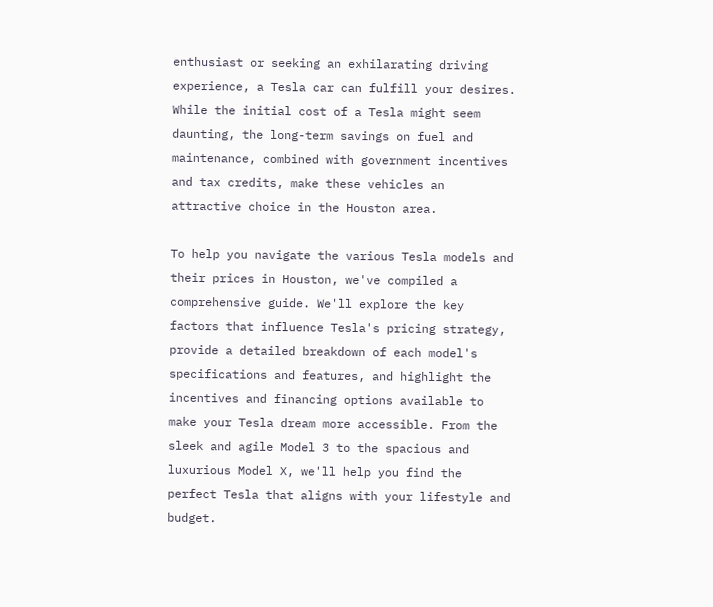enthusiast or seeking an exhilarating driving experience, a Tesla car can fulfill your desires. While the initial cost of a Tesla might seem daunting, the long-term savings on fuel and maintenance, combined with government incentives and tax credits, make these vehicles an attractive choice in the Houston area.

To help you navigate the various Tesla models and their prices in Houston, we've compiled a comprehensive guide. We'll explore the key factors that influence Tesla's pricing strategy, provide a detailed breakdown of each model's specifications and features, and highlight the incentives and financing options available to make your Tesla dream more accessible. From the sleek and agile Model 3 to the spacious and luxurious Model X, we'll help you find the perfect Tesla that aligns with your lifestyle and budget.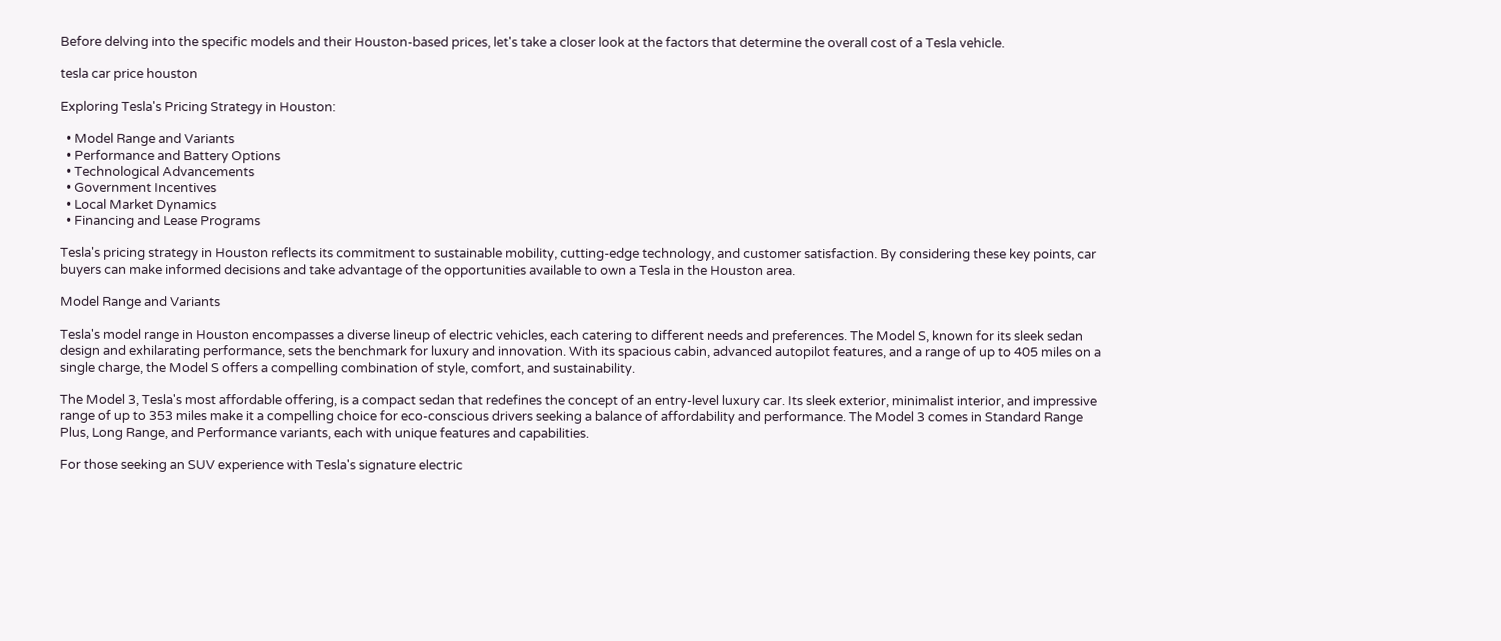Before delving into the specific models and their Houston-based prices, let's take a closer look at the factors that determine the overall cost of a Tesla vehicle.

tesla car price houston

Exploring Tesla's Pricing Strategy in Houston:

  • Model Range and Variants
  • Performance and Battery Options
  • Technological Advancements
  • Government Incentives
  • Local Market Dynamics
  • Financing and Lease Programs

Tesla's pricing strategy in Houston reflects its commitment to sustainable mobility, cutting-edge technology, and customer satisfaction. By considering these key points, car buyers can make informed decisions and take advantage of the opportunities available to own a Tesla in the Houston area.

Model Range and Variants

Tesla's model range in Houston encompasses a diverse lineup of electric vehicles, each catering to different needs and preferences. The Model S, known for its sleek sedan design and exhilarating performance, sets the benchmark for luxury and innovation. With its spacious cabin, advanced autopilot features, and a range of up to 405 miles on a single charge, the Model S offers a compelling combination of style, comfort, and sustainability.

The Model 3, Tesla's most affordable offering, is a compact sedan that redefines the concept of an entry-level luxury car. Its sleek exterior, minimalist interior, and impressive range of up to 353 miles make it a compelling choice for eco-conscious drivers seeking a balance of affordability and performance. The Model 3 comes in Standard Range Plus, Long Range, and Performance variants, each with unique features and capabilities.

For those seeking an SUV experience with Tesla's signature electric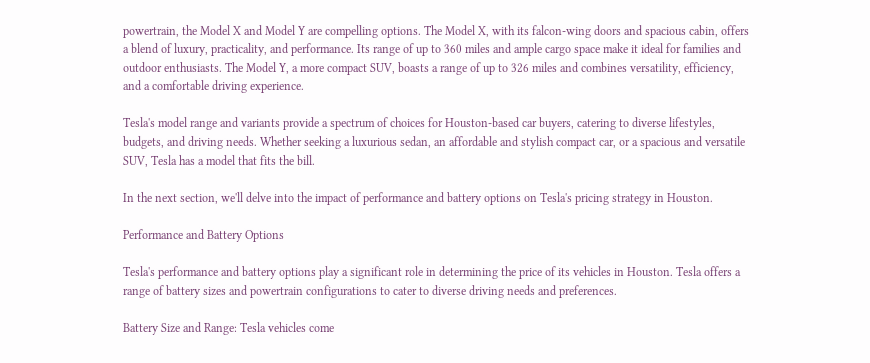powertrain, the Model X and Model Y are compelling options. The Model X, with its falcon-wing doors and spacious cabin, offers a blend of luxury, practicality, and performance. Its range of up to 360 miles and ample cargo space make it ideal for families and outdoor enthusiasts. The Model Y, a more compact SUV, boasts a range of up to 326 miles and combines versatility, efficiency, and a comfortable driving experience.

Tesla's model range and variants provide a spectrum of choices for Houston-based car buyers, catering to diverse lifestyles, budgets, and driving needs. Whether seeking a luxurious sedan, an affordable and stylish compact car, or a spacious and versatile SUV, Tesla has a model that fits the bill.

In the next section, we'll delve into the impact of performance and battery options on Tesla's pricing strategy in Houston.

Performance and Battery Options

Tesla's performance and battery options play a significant role in determining the price of its vehicles in Houston. Tesla offers a range of battery sizes and powertrain configurations to cater to diverse driving needs and preferences.

Battery Size and Range: Tesla vehicles come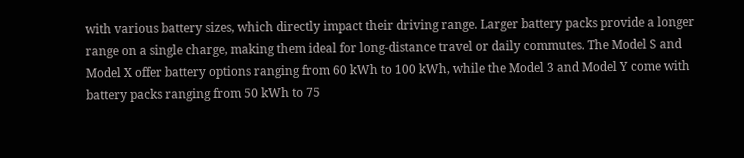with various battery sizes, which directly impact their driving range. Larger battery packs provide a longer range on a single charge, making them ideal for long-distance travel or daily commutes. The Model S and Model X offer battery options ranging from 60 kWh to 100 kWh, while the Model 3 and Model Y come with battery packs ranging from 50 kWh to 75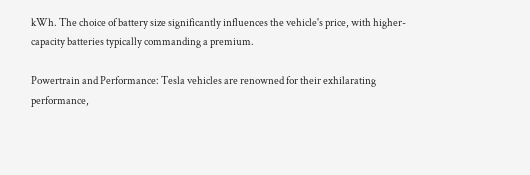kWh. The choice of battery size significantly influences the vehicle's price, with higher-capacity batteries typically commanding a premium.

Powertrain and Performance: Tesla vehicles are renowned for their exhilarating performance,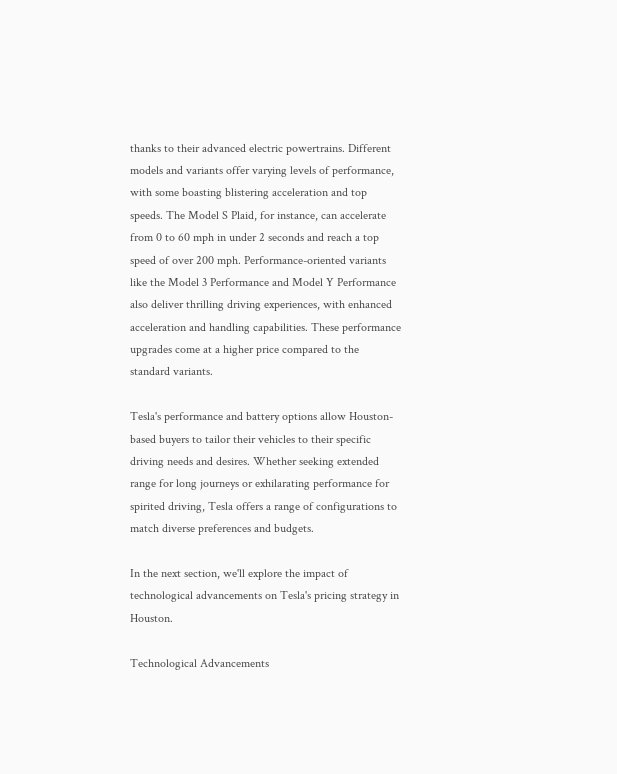thanks to their advanced electric powertrains. Different models and variants offer varying levels of performance, with some boasting blistering acceleration and top speeds. The Model S Plaid, for instance, can accelerate from 0 to 60 mph in under 2 seconds and reach a top speed of over 200 mph. Performance-oriented variants like the Model 3 Performance and Model Y Performance also deliver thrilling driving experiences, with enhanced acceleration and handling capabilities. These performance upgrades come at a higher price compared to the standard variants.

Tesla's performance and battery options allow Houston-based buyers to tailor their vehicles to their specific driving needs and desires. Whether seeking extended range for long journeys or exhilarating performance for spirited driving, Tesla offers a range of configurations to match diverse preferences and budgets.

In the next section, we'll explore the impact of technological advancements on Tesla's pricing strategy in Houston.

Technological Advancements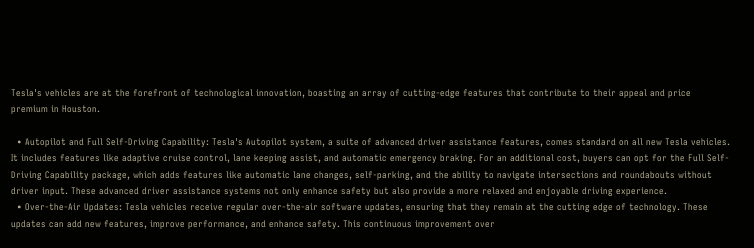Tesla's vehicles are at the forefront of technological innovation, boasting an array of cutting-edge features that contribute to their appeal and price premium in Houston.

  • Autopilot and Full Self-Driving Capability: Tesla's Autopilot system, a suite of advanced driver assistance features, comes standard on all new Tesla vehicles. It includes features like adaptive cruise control, lane keeping assist, and automatic emergency braking. For an additional cost, buyers can opt for the Full Self-Driving Capability package, which adds features like automatic lane changes, self-parking, and the ability to navigate intersections and roundabouts without driver input. These advanced driver assistance systems not only enhance safety but also provide a more relaxed and enjoyable driving experience.
  • Over-the-Air Updates: Tesla vehicles receive regular over-the-air software updates, ensuring that they remain at the cutting edge of technology. These updates can add new features, improve performance, and enhance safety. This continuous improvement over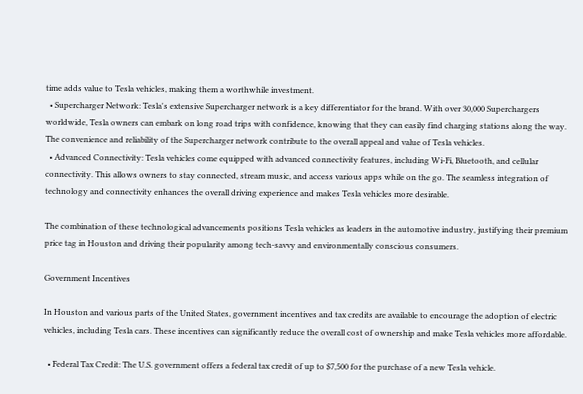time adds value to Tesla vehicles, making them a worthwhile investment.
  • Supercharger Network: Tesla's extensive Supercharger network is a key differentiator for the brand. With over 30,000 Superchargers worldwide, Tesla owners can embark on long road trips with confidence, knowing that they can easily find charging stations along the way. The convenience and reliability of the Supercharger network contribute to the overall appeal and value of Tesla vehicles.
  • Advanced Connectivity: Tesla vehicles come equipped with advanced connectivity features, including Wi-Fi, Bluetooth, and cellular connectivity. This allows owners to stay connected, stream music, and access various apps while on the go. The seamless integration of technology and connectivity enhances the overall driving experience and makes Tesla vehicles more desirable.

The combination of these technological advancements positions Tesla vehicles as leaders in the automotive industry, justifying their premium price tag in Houston and driving their popularity among tech-savvy and environmentally conscious consumers.

Government Incentives

In Houston and various parts of the United States, government incentives and tax credits are available to encourage the adoption of electric vehicles, including Tesla cars. These incentives can significantly reduce the overall cost of ownership and make Tesla vehicles more affordable.

  • Federal Tax Credit: The U.S. government offers a federal tax credit of up to $7,500 for the purchase of a new Tesla vehicle.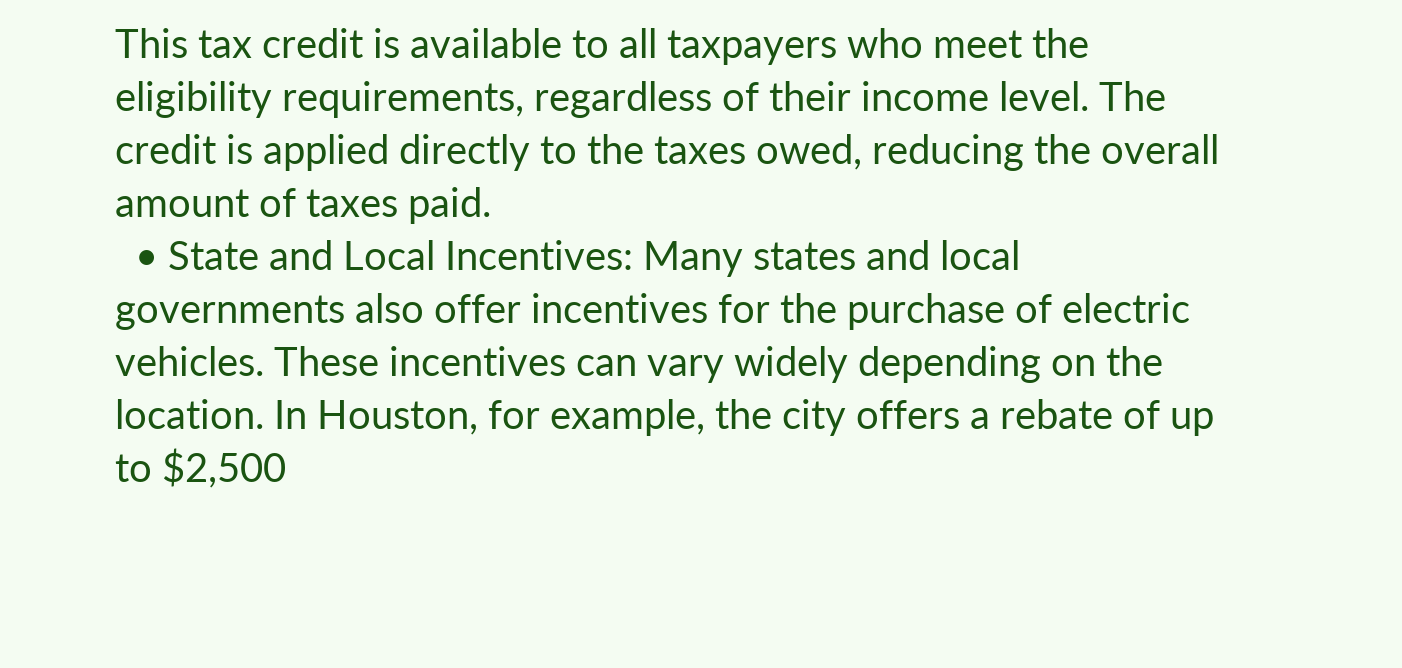This tax credit is available to all taxpayers who meet the eligibility requirements, regardless of their income level. The credit is applied directly to the taxes owed, reducing the overall amount of taxes paid.
  • State and Local Incentives: Many states and local governments also offer incentives for the purchase of electric vehicles. These incentives can vary widely depending on the location. In Houston, for example, the city offers a rebate of up to $2,500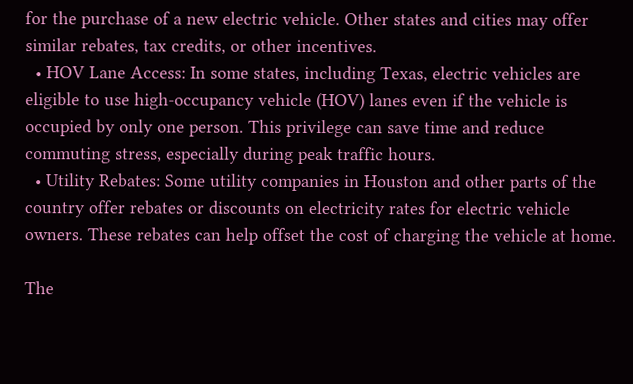for the purchase of a new electric vehicle. Other states and cities may offer similar rebates, tax credits, or other incentives.
  • HOV Lane Access: In some states, including Texas, electric vehicles are eligible to use high-occupancy vehicle (HOV) lanes even if the vehicle is occupied by only one person. This privilege can save time and reduce commuting stress, especially during peak traffic hours.
  • Utility Rebates: Some utility companies in Houston and other parts of the country offer rebates or discounts on electricity rates for electric vehicle owners. These rebates can help offset the cost of charging the vehicle at home.

The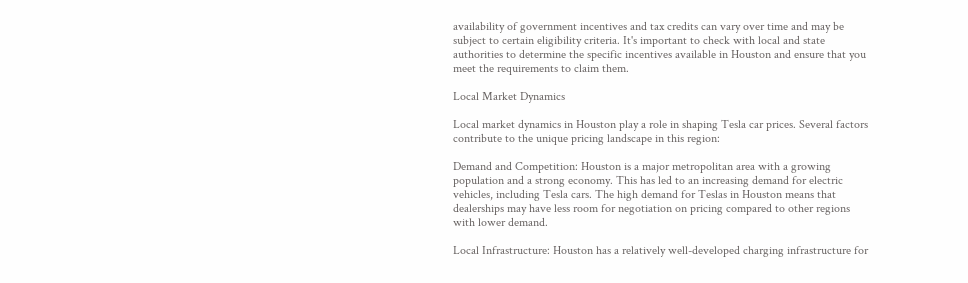availability of government incentives and tax credits can vary over time and may be subject to certain eligibility criteria. It's important to check with local and state authorities to determine the specific incentives available in Houston and ensure that you meet the requirements to claim them.

Local Market Dynamics

Local market dynamics in Houston play a role in shaping Tesla car prices. Several factors contribute to the unique pricing landscape in this region:

Demand and Competition: Houston is a major metropolitan area with a growing population and a strong economy. This has led to an increasing demand for electric vehicles, including Tesla cars. The high demand for Teslas in Houston means that dealerships may have less room for negotiation on pricing compared to other regions with lower demand.

Local Infrastructure: Houston has a relatively well-developed charging infrastructure for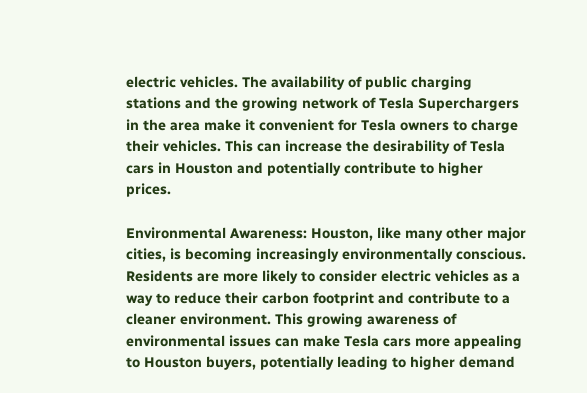electric vehicles. The availability of public charging stations and the growing network of Tesla Superchargers in the area make it convenient for Tesla owners to charge their vehicles. This can increase the desirability of Tesla cars in Houston and potentially contribute to higher prices.

Environmental Awareness: Houston, like many other major cities, is becoming increasingly environmentally conscious. Residents are more likely to consider electric vehicles as a way to reduce their carbon footprint and contribute to a cleaner environment. This growing awareness of environmental issues can make Tesla cars more appealing to Houston buyers, potentially leading to higher demand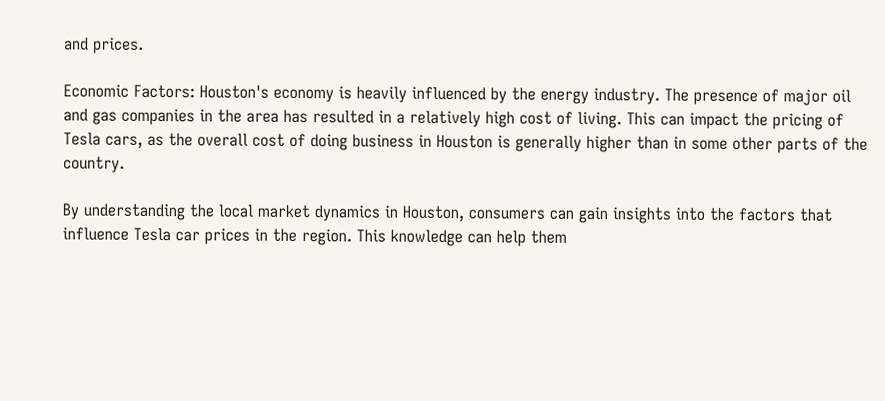and prices.

Economic Factors: Houston's economy is heavily influenced by the energy industry. The presence of major oil and gas companies in the area has resulted in a relatively high cost of living. This can impact the pricing of Tesla cars, as the overall cost of doing business in Houston is generally higher than in some other parts of the country.

By understanding the local market dynamics in Houston, consumers can gain insights into the factors that influence Tesla car prices in the region. This knowledge can help them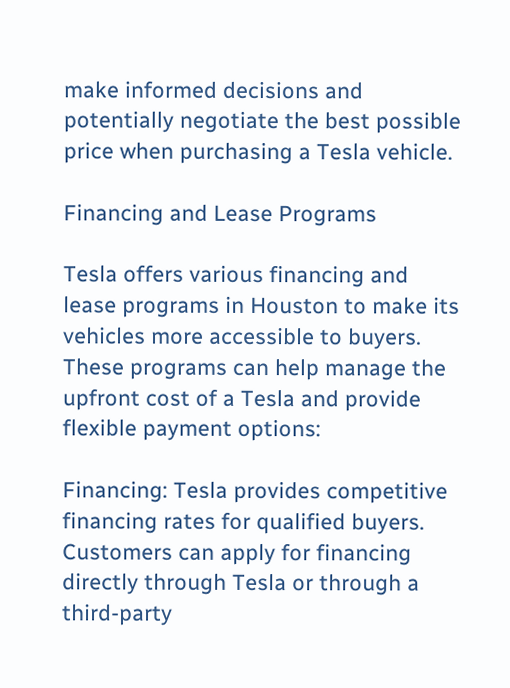make informed decisions and potentially negotiate the best possible price when purchasing a Tesla vehicle.

Financing and Lease Programs

Tesla offers various financing and lease programs in Houston to make its vehicles more accessible to buyers. These programs can help manage the upfront cost of a Tesla and provide flexible payment options:

Financing: Tesla provides competitive financing rates for qualified buyers. Customers can apply for financing directly through Tesla or through a third-party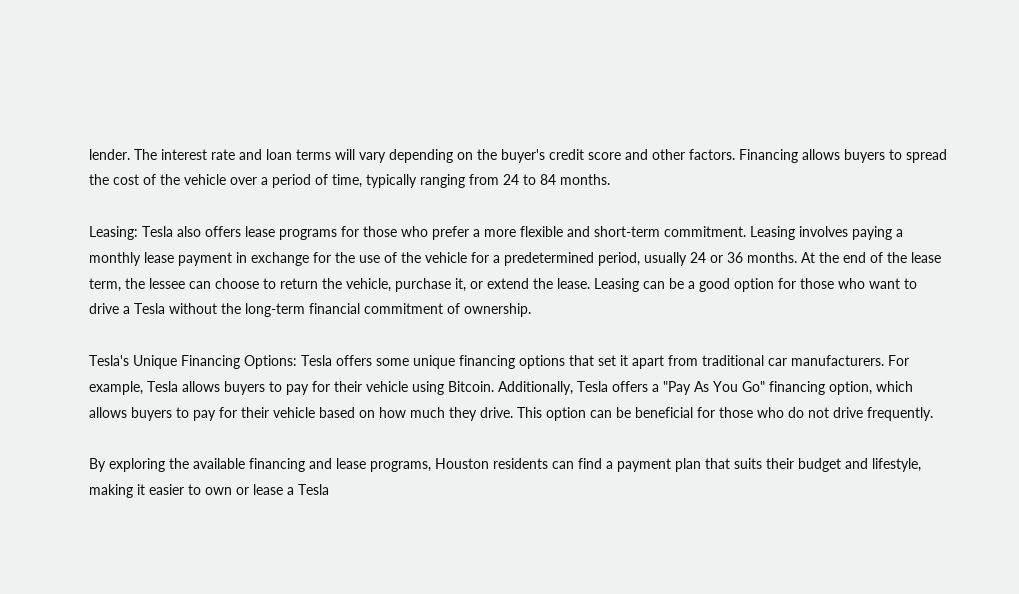lender. The interest rate and loan terms will vary depending on the buyer's credit score and other factors. Financing allows buyers to spread the cost of the vehicle over a period of time, typically ranging from 24 to 84 months.

Leasing: Tesla also offers lease programs for those who prefer a more flexible and short-term commitment. Leasing involves paying a monthly lease payment in exchange for the use of the vehicle for a predetermined period, usually 24 or 36 months. At the end of the lease term, the lessee can choose to return the vehicle, purchase it, or extend the lease. Leasing can be a good option for those who want to drive a Tesla without the long-term financial commitment of ownership.

Tesla's Unique Financing Options: Tesla offers some unique financing options that set it apart from traditional car manufacturers. For example, Tesla allows buyers to pay for their vehicle using Bitcoin. Additionally, Tesla offers a "Pay As You Go" financing option, which allows buyers to pay for their vehicle based on how much they drive. This option can be beneficial for those who do not drive frequently.

By exploring the available financing and lease programs, Houston residents can find a payment plan that suits their budget and lifestyle, making it easier to own or lease a Tesla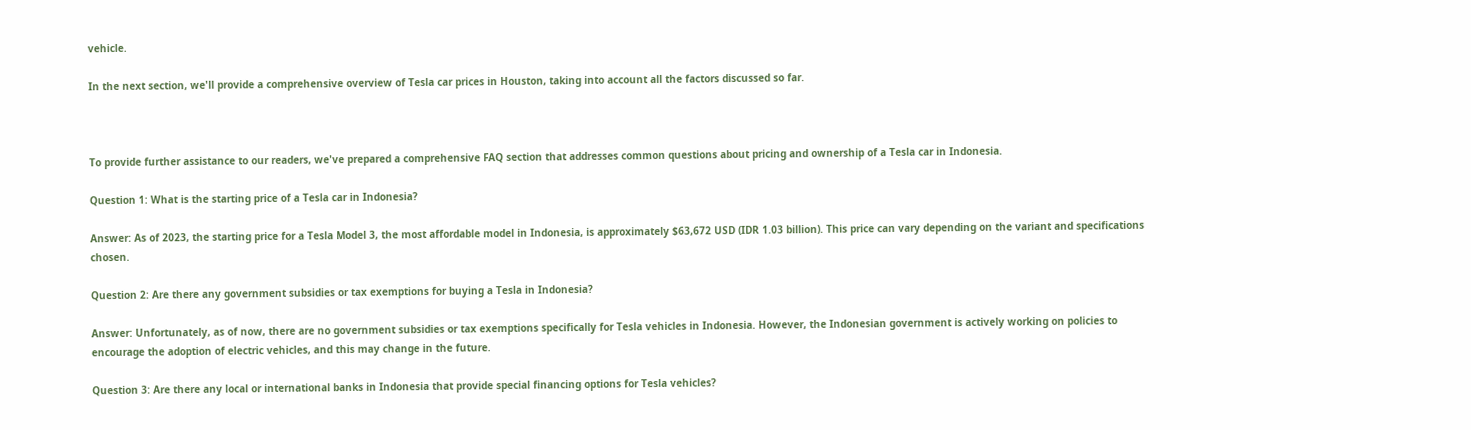vehicle.

In the next section, we'll provide a comprehensive overview of Tesla car prices in Houston, taking into account all the factors discussed so far.



To provide further assistance to our readers, we've prepared a comprehensive FAQ section that addresses common questions about pricing and ownership of a Tesla car in Indonesia.

Question 1: What is the starting price of a Tesla car in Indonesia?

Answer: As of 2023, the starting price for a Tesla Model 3, the most affordable model in Indonesia, is approximately $63,672 USD (IDR 1.03 billion). This price can vary depending on the variant and specifications chosen.

Question 2: Are there any government subsidies or tax exemptions for buying a Tesla in Indonesia?

Answer: Unfortunately, as of now, there are no government subsidies or tax exemptions specifically for Tesla vehicles in Indonesia. However, the Indonesian government is actively working on policies to encourage the adoption of electric vehicles, and this may change in the future.

Question 3: Are there any local or international banks in Indonesia that provide special financing options for Tesla vehicles?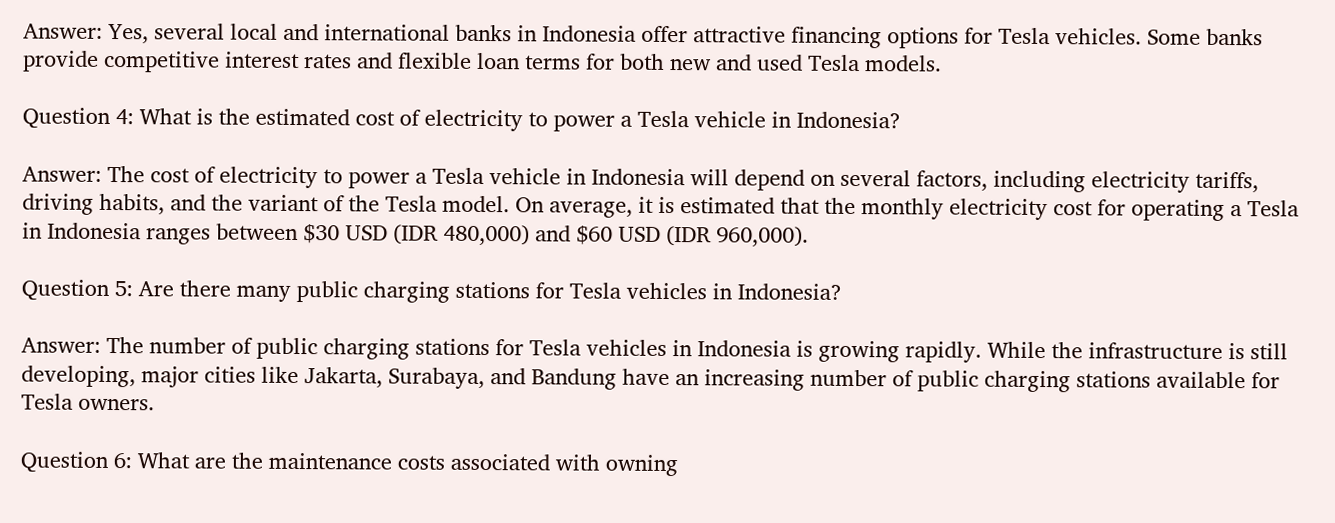Answer: Yes, several local and international banks in Indonesia offer attractive financing options for Tesla vehicles. Some banks provide competitive interest rates and flexible loan terms for both new and used Tesla models.

Question 4: What is the estimated cost of electricity to power a Tesla vehicle in Indonesia?

Answer: The cost of electricity to power a Tesla vehicle in Indonesia will depend on several factors, including electricity tariffs, driving habits, and the variant of the Tesla model. On average, it is estimated that the monthly electricity cost for operating a Tesla in Indonesia ranges between $30 USD (IDR 480,000) and $60 USD (IDR 960,000).

Question 5: Are there many public charging stations for Tesla vehicles in Indonesia?

Answer: The number of public charging stations for Tesla vehicles in Indonesia is growing rapidly. While the infrastructure is still developing, major cities like Jakarta, Surabaya, and Bandung have an increasing number of public charging stations available for Tesla owners.

Question 6: What are the maintenance costs associated with owning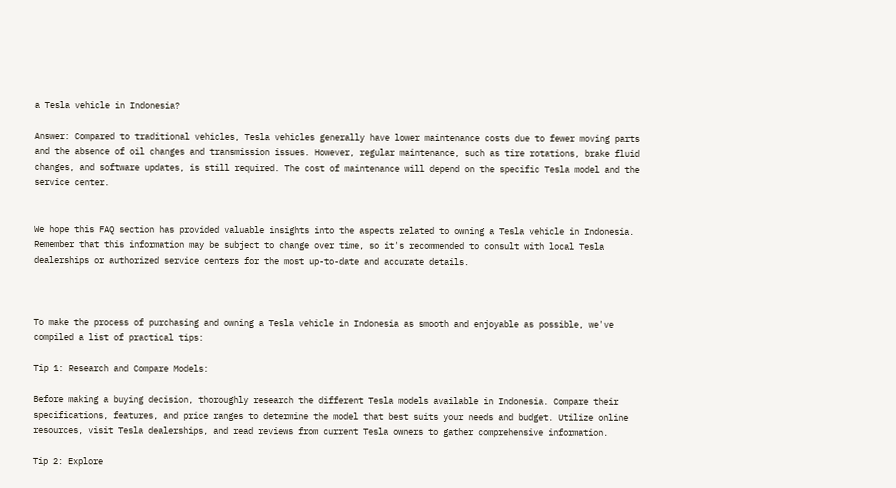a Tesla vehicle in Indonesia?

Answer: Compared to traditional vehicles, Tesla vehicles generally have lower maintenance costs due to fewer moving parts and the absence of oil changes and transmission issues. However, regular maintenance, such as tire rotations, brake fluid changes, and software updates, is still required. The cost of maintenance will depend on the specific Tesla model and the service center.


We hope this FAQ section has provided valuable insights into the aspects related to owning a Tesla vehicle in Indonesia. Remember that this information may be subject to change over time, so it's recommended to consult with local Tesla dealerships or authorized service centers for the most up-to-date and accurate details.



To make the process of purchasing and owning a Tesla vehicle in Indonesia as smooth and enjoyable as possible, we've compiled a list of practical tips:

Tip 1: Research and Compare Models:

Before making a buying decision, thoroughly research the different Tesla models available in Indonesia. Compare their specifications, features, and price ranges to determine the model that best suits your needs and budget. Utilize online resources, visit Tesla dealerships, and read reviews from current Tesla owners to gather comprehensive information.

Tip 2: Explore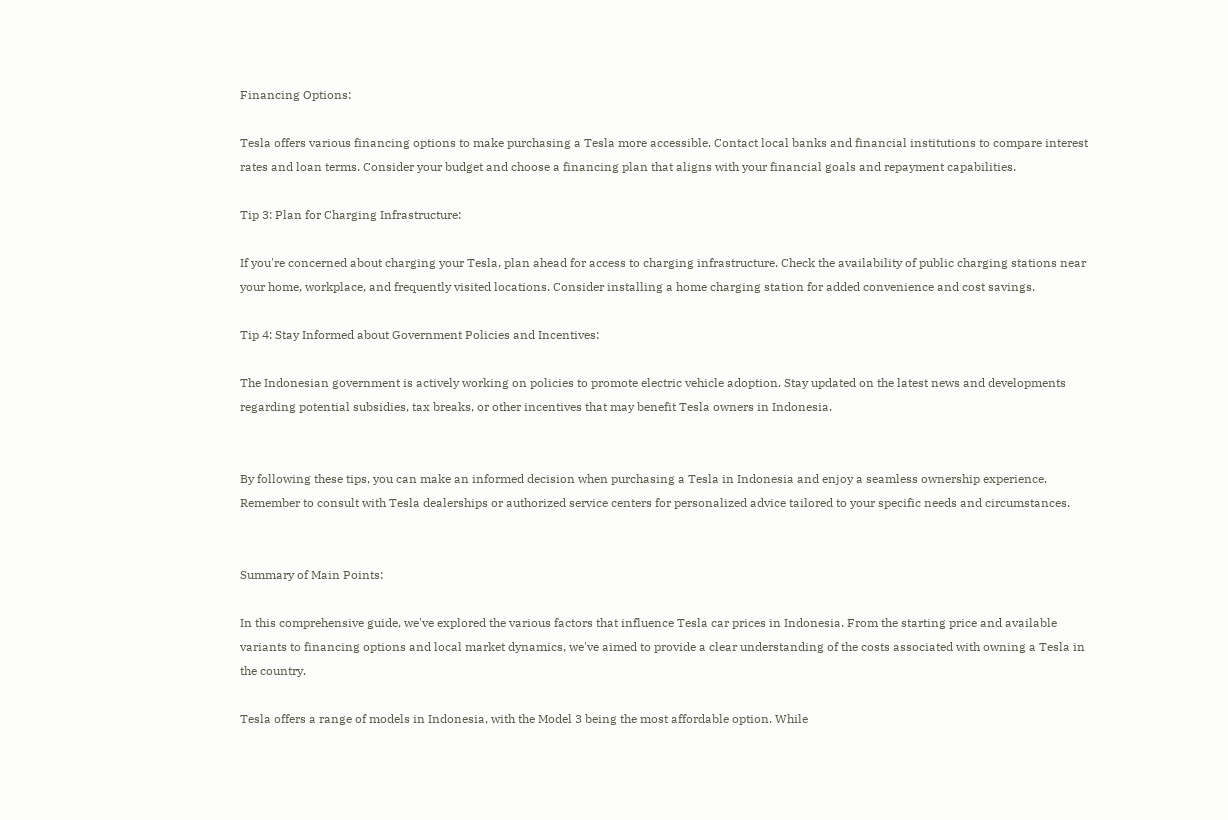Financing Options:

Tesla offers various financing options to make purchasing a Tesla more accessible. Contact local banks and financial institutions to compare interest rates and loan terms. Consider your budget and choose a financing plan that aligns with your financial goals and repayment capabilities.

Tip 3: Plan for Charging Infrastructure:

If you're concerned about charging your Tesla, plan ahead for access to charging infrastructure. Check the availability of public charging stations near your home, workplace, and frequently visited locations. Consider installing a home charging station for added convenience and cost savings.

Tip 4: Stay Informed about Government Policies and Incentives:

The Indonesian government is actively working on policies to promote electric vehicle adoption. Stay updated on the latest news and developments regarding potential subsidies, tax breaks, or other incentives that may benefit Tesla owners in Indonesia.


By following these tips, you can make an informed decision when purchasing a Tesla in Indonesia and enjoy a seamless ownership experience. Remember to consult with Tesla dealerships or authorized service centers for personalized advice tailored to your specific needs and circumstances.


Summary of Main Points:

In this comprehensive guide, we've explored the various factors that influence Tesla car prices in Indonesia. From the starting price and available variants to financing options and local market dynamics, we've aimed to provide a clear understanding of the costs associated with owning a Tesla in the country.

Tesla offers a range of models in Indonesia, with the Model 3 being the most affordable option. While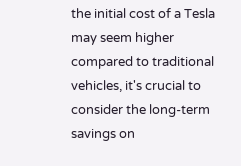the initial cost of a Tesla may seem higher compared to traditional vehicles, it's crucial to consider the long-term savings on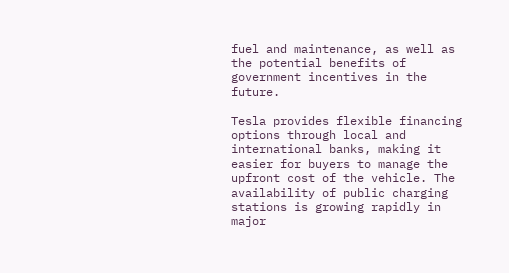fuel and maintenance, as well as the potential benefits of government incentives in the future.

Tesla provides flexible financing options through local and international banks, making it easier for buyers to manage the upfront cost of the vehicle. The availability of public charging stations is growing rapidly in major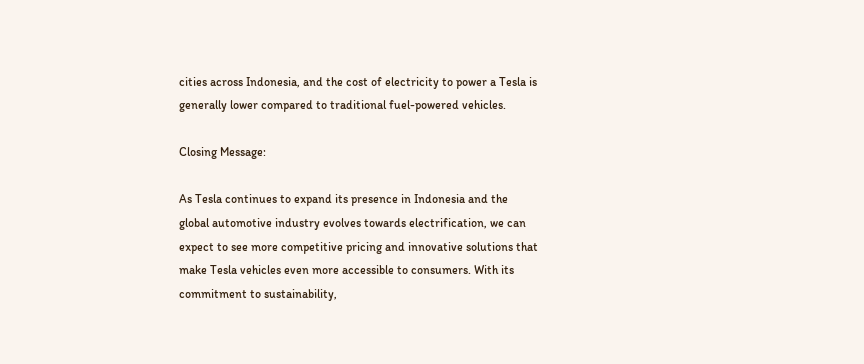cities across Indonesia, and the cost of electricity to power a Tesla is generally lower compared to traditional fuel-powered vehicles.

Closing Message:

As Tesla continues to expand its presence in Indonesia and the global automotive industry evolves towards electrification, we can expect to see more competitive pricing and innovative solutions that make Tesla vehicles even more accessible to consumers. With its commitment to sustainability,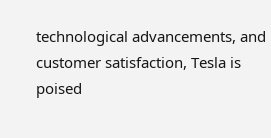technological advancements, and customer satisfaction, Tesla is poised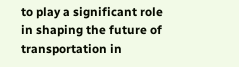to play a significant role in shaping the future of transportation in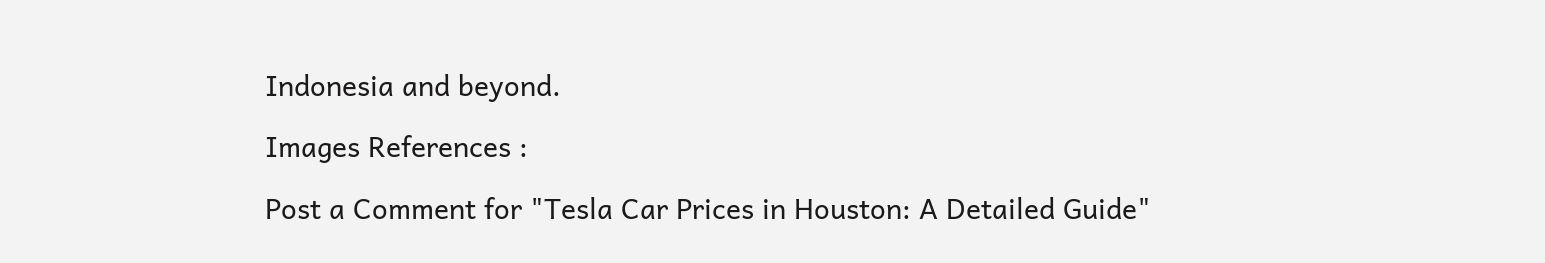Indonesia and beyond.

Images References :

Post a Comment for "Tesla Car Prices in Houston: A Detailed Guide"